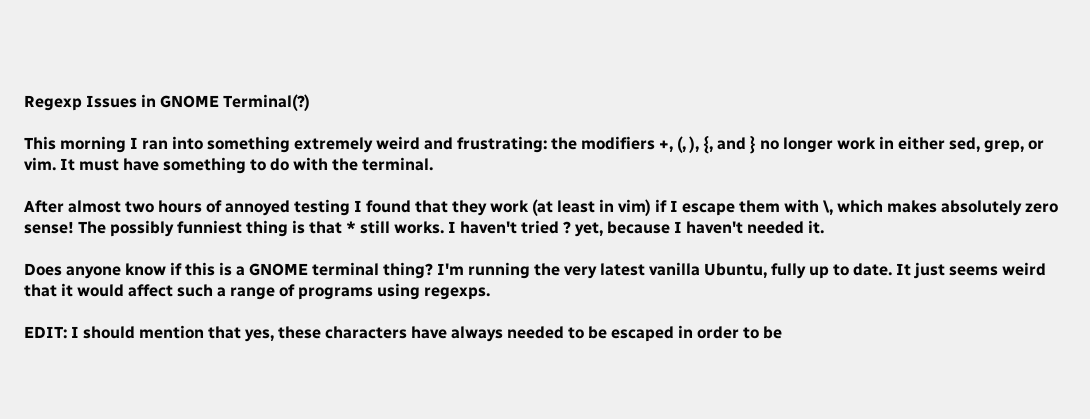Regexp Issues in GNOME Terminal(?)

This morning I ran into something extremely weird and frustrating: the modifiers +, (, ), {, and } no longer work in either sed, grep, or vim. It must have something to do with the terminal.

After almost two hours of annoyed testing I found that they work (at least in vim) if I escape them with \, which makes absolutely zero sense! The possibly funniest thing is that * still works. I haven't tried ? yet, because I haven't needed it.

Does anyone know if this is a GNOME terminal thing? I'm running the very latest vanilla Ubuntu, fully up to date. It just seems weird that it would affect such a range of programs using regexps.

EDIT: I should mention that yes, these characters have always needed to be escaped in order to be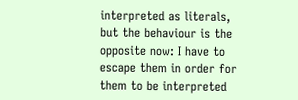interpreted as literals, but the behaviour is the opposite now: I have to escape them in order for them to be interpreted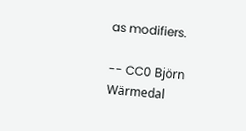as modifiers.

-- CC0 Björn Wärmedal